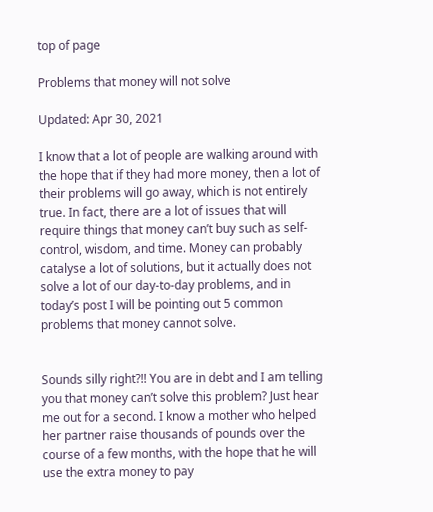top of page

Problems that money will not solve

Updated: Apr 30, 2021

I know that a lot of people are walking around with the hope that if they had more money, then a lot of their problems will go away, which is not entirely true. In fact, there are a lot of issues that will require things that money can’t buy such as self-control, wisdom, and time. Money can probably catalyse a lot of solutions, but it actually does not solve a lot of our day-to-day problems, and in today’s post I will be pointing out 5 common problems that money cannot solve.


Sounds silly right?!! You are in debt and I am telling you that money can’t solve this problem? Just hear me out for a second. I know a mother who helped her partner raise thousands of pounds over the course of a few months, with the hope that he will use the extra money to pay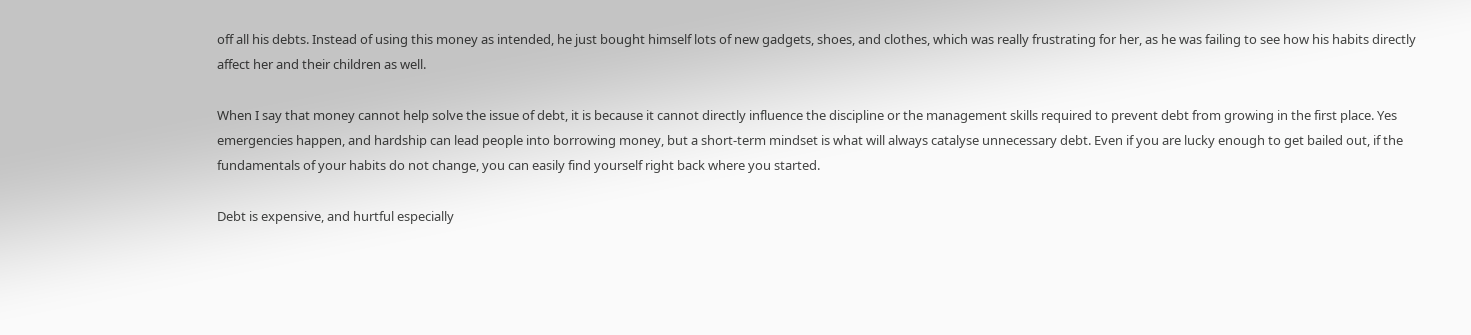off all his debts. Instead of using this money as intended, he just bought himself lots of new gadgets, shoes, and clothes, which was really frustrating for her, as he was failing to see how his habits directly affect her and their children as well.

When I say that money cannot help solve the issue of debt, it is because it cannot directly influence the discipline or the management skills required to prevent debt from growing in the first place. Yes emergencies happen, and hardship can lead people into borrowing money, but a short-term mindset is what will always catalyse unnecessary debt. Even if you are lucky enough to get bailed out, if the fundamentals of your habits do not change, you can easily find yourself right back where you started.

Debt is expensive, and hurtful especially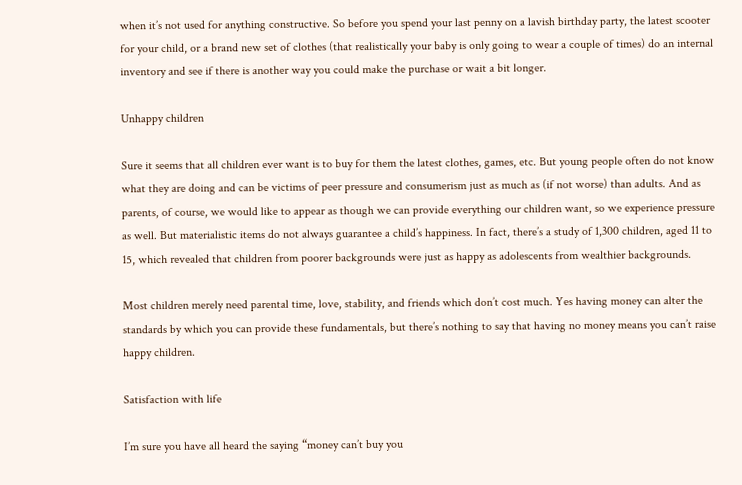when it’s not used for anything constructive. So before you spend your last penny on a lavish birthday party, the latest scooter for your child, or a brand new set of clothes (that realistically your baby is only going to wear a couple of times) do an internal inventory and see if there is another way you could make the purchase or wait a bit longer.

Unhappy children

Sure it seems that all children ever want is to buy for them the latest clothes, games, etc. But young people often do not know what they are doing and can be victims of peer pressure and consumerism just as much as (if not worse) than adults. And as parents, of course, we would like to appear as though we can provide everything our children want, so we experience pressure as well. But materialistic items do not always guarantee a child’s happiness. In fact, there’s a study of 1,300 children, aged 11 to 15, which revealed that children from poorer backgrounds were just as happy as adolescents from wealthier backgrounds.

Most children merely need parental time, love, stability, and friends which don’t cost much. Yes having money can alter the standards by which you can provide these fundamentals, but there’s nothing to say that having no money means you can’t raise happy children.

Satisfaction with life

I’m sure you have all heard the saying “money can’t buy you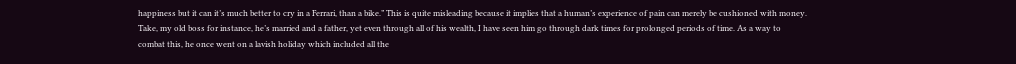happiness but it can it’s much better to cry in a Ferrari, than a bike.” This is quite misleading because it implies that a human’s experience of pain can merely be cushioned with money. Take, my old boss for instance, he’s married and a father, yet even through all of his wealth, I have seen him go through dark times for prolonged periods of time. As a way to combat this, he once went on a lavish holiday which included all the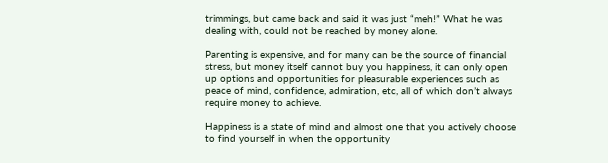trimmings, but came back and said it was just “meh!” What he was dealing with, could not be reached by money alone.

Parenting is expensive, and for many can be the source of financial stress, but money itself cannot buy you happiness, it can only open up options and opportunities for pleasurable experiences such as peace of mind, confidence, admiration, etc, all of which don’t always require money to achieve.

Happiness is a state of mind and almost one that you actively choose to find yourself in when the opportunity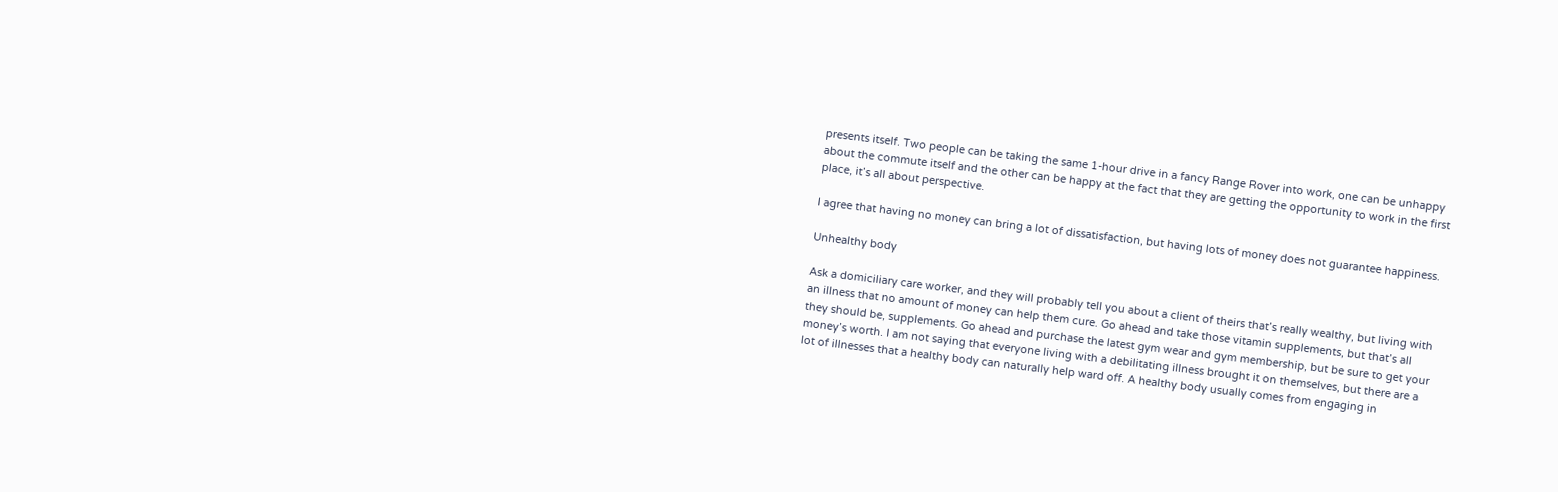presents itself. Two people can be taking the same 1-hour drive in a fancy Range Rover into work, one can be unhappy about the commute itself and the other can be happy at the fact that they are getting the opportunity to work in the first place, it’s all about perspective.

I agree that having no money can bring a lot of dissatisfaction, but having lots of money does not guarantee happiness.

Unhealthy body

Ask a domiciliary care worker, and they will probably tell you about a client of theirs that’s really wealthy, but living with an illness that no amount of money can help them cure. Go ahead and take those vitamin supplements, but that’s all they should be, supplements. Go ahead and purchase the latest gym wear and gym membership, but be sure to get your money’s worth. I am not saying that everyone living with a debilitating illness brought it on themselves, but there are a lot of illnesses that a healthy body can naturally help ward off. A healthy body usually comes from engaging in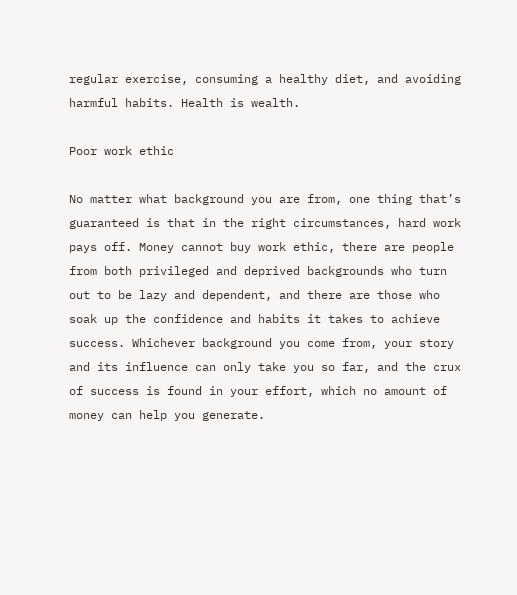regular exercise, consuming a healthy diet, and avoiding harmful habits. Health is wealth.

Poor work ethic

No matter what background you are from, one thing that’s guaranteed is that in the right circumstances, hard work pays off. Money cannot buy work ethic, there are people from both privileged and deprived backgrounds who turn out to be lazy and dependent, and there are those who soak up the confidence and habits it takes to achieve success. Whichever background you come from, your story and its influence can only take you so far, and the crux of success is found in your effort, which no amount of money can help you generate.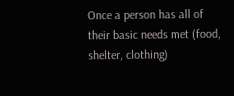Once a person has all of their basic needs met (food, shelter, clothing)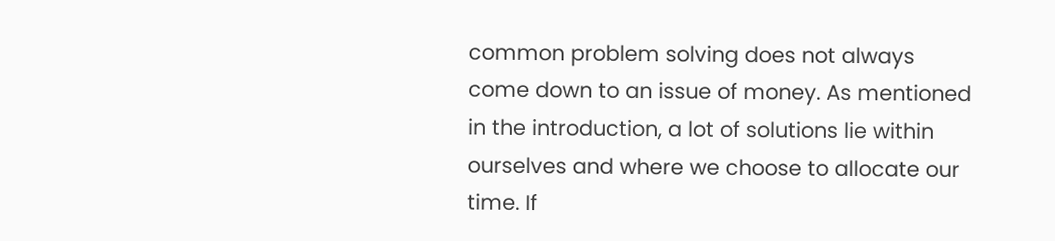common problem solving does not always come down to an issue of money. As mentioned in the introduction, a lot of solutions lie within ourselves and where we choose to allocate our time. If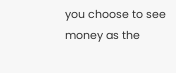you choose to see money as the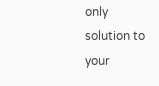only solution to your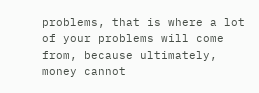problems, that is where a lot of your problems will come from, because ultimately, money cannot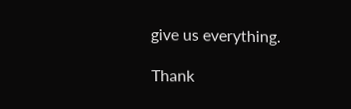give us everything.

Thank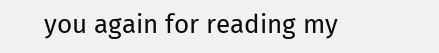you again for reading my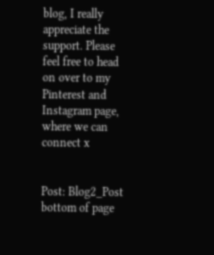blog, I really appreciate the support. Please feel free to head on over to my Pinterest and Instagram page, where we can connect x


Post: Blog2_Post
bottom of page